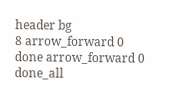header bg
8 arrow_forward 0 done arrow_forward 0 done_all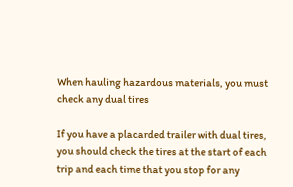When hauling hazardous materials, you must check any dual tires

If you have a placarded trailer with dual tires, you should check the tires at the start of each trip and each time that you stop for any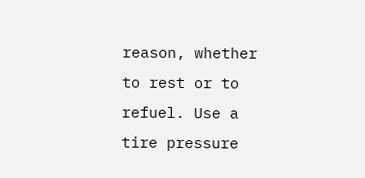reason, whether to rest or to refuel. Use a tire pressure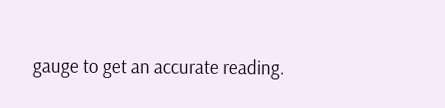gauge to get an accurate reading.